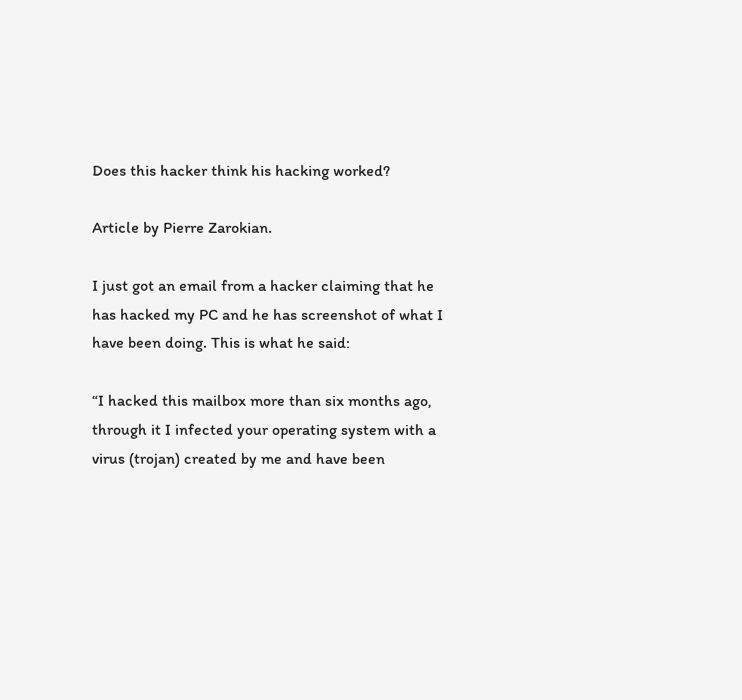Does this hacker think his hacking worked?

Article by Pierre Zarokian.

I just got an email from a hacker claiming that he has hacked my PC and he has screenshot of what I have been doing. This is what he said:

“I hacked this mailbox more than six months ago,
through it I infected your operating system with a virus (trojan) created by me and have been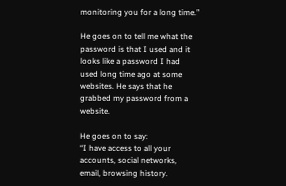monitoring you for a long time.”

He goes on to tell me what the password is that I used and it looks like a password I had used long time ago at some websites. He says that he grabbed my password from a website.

He goes on to say:
“I have access to all your accounts, social networks, email, browsing history.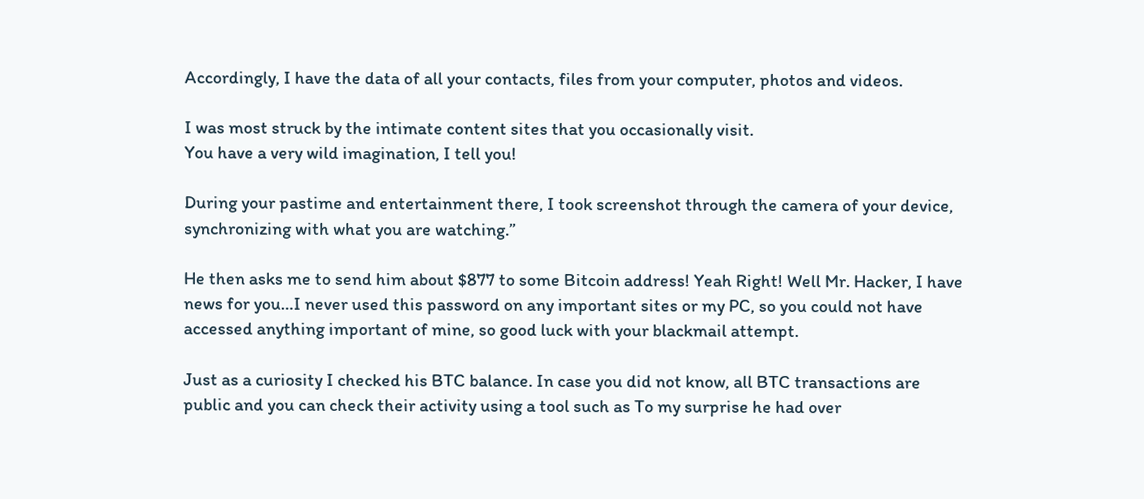Accordingly, I have the data of all your contacts, files from your computer, photos and videos.

I was most struck by the intimate content sites that you occasionally visit.
You have a very wild imagination, I tell you!

During your pastime and entertainment there, I took screenshot through the camera of your device, synchronizing with what you are watching.”

He then asks me to send him about $877 to some Bitcoin address! Yeah Right! Well Mr. Hacker, I have news for you…I never used this password on any important sites or my PC, so you could not have accessed anything important of mine, so good luck with your blackmail attempt.

Just as a curiosity I checked his BTC balance. In case you did not know, all BTC transactions are public and you can check their activity using a tool such as To my surprise he had over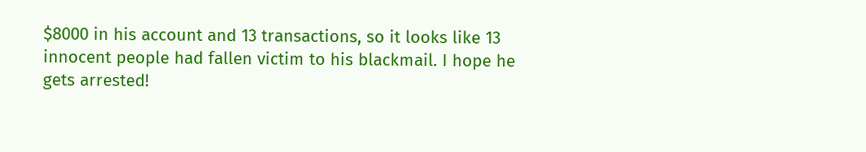$8000 in his account and 13 transactions, so it looks like 13 innocent people had fallen victim to his blackmail. I hope he gets arrested!